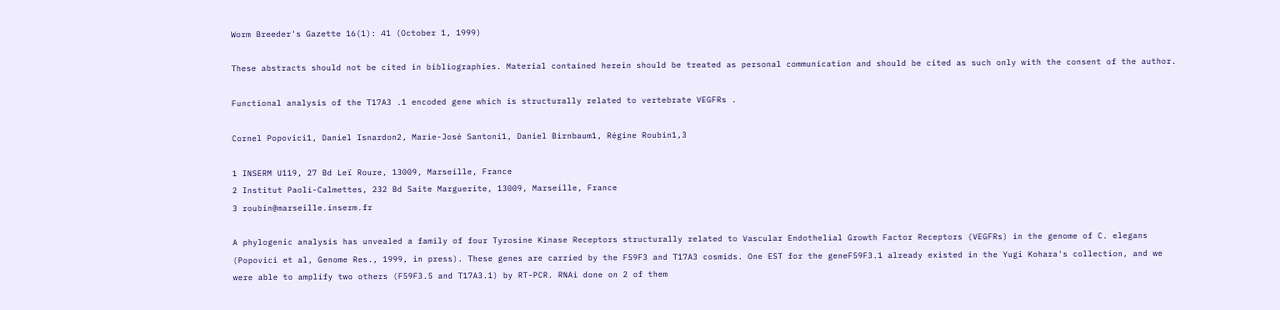Worm Breeder's Gazette 16(1): 41 (October 1, 1999)

These abstracts should not be cited in bibliographies. Material contained herein should be treated as personal communication and should be cited as such only with the consent of the author.

Functional analysis of the T17A3 .1 encoded gene which is structurally related to vertebrate VEGFRs .

Cornel Popovici1, Daniel Isnardon2, Marie-José Santoni1, Daniel Birnbaum1, Régine Roubin1,3

1 INSERM U119, 27 Bd Leï Roure, 13009, Marseille, France
2 Institut Paoli-Calmettes, 232 Bd Saite Marguerite, 13009, Marseille, France
3 roubin@marseille.inserm.fr

A phylogenic analysis has unvealed a family of four Tyrosine Kinase Receptors structurally related to Vascular Endothelial Growth Factor Receptors (VEGFRs) in the genome of C. elegans (Popovici et al, Genome Res., 1999, in press). These genes are carried by the F59F3 and T17A3 cosmids. One EST for the geneF59F3.1 already existed in the Yugi Kohara's collection, and we were able to amplify two others (F59F3.5 and T17A3.1) by RT-PCR. RNAi done on 2 of them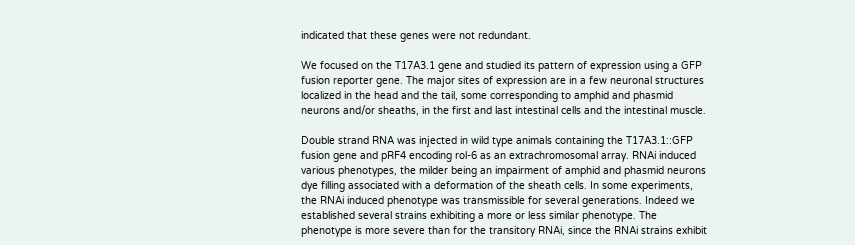indicated that these genes were not redundant.

We focused on the T17A3.1 gene and studied its pattern of expression using a GFP fusion reporter gene. The major sites of expression are in a few neuronal structures localized in the head and the tail, some corresponding to amphid and phasmid neurons and/or sheaths, in the first and last intestinal cells and the intestinal muscle.

Double strand RNA was injected in wild type animals containing the T17A3.1::GFP fusion gene and pRF4 encoding rol-6 as an extrachromosomal array. RNAi induced various phenotypes, the milder being an impairment of amphid and phasmid neurons dye filling associated with a deformation of the sheath cells. In some experiments, the RNAi induced phenotype was transmissible for several generations. Indeed we established several strains exhibiting a more or less similar phenotype. The phenotype is more severe than for the transitory RNAi, since the RNAi strains exhibit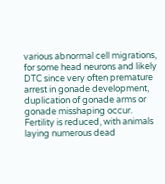various abnormal cell migrations, for some head neurons and likely DTC since very often premature arrest in gonade development, duplication of gonade arms or gonade misshaping occur. Fertility is reduced, with animals laying numerous dead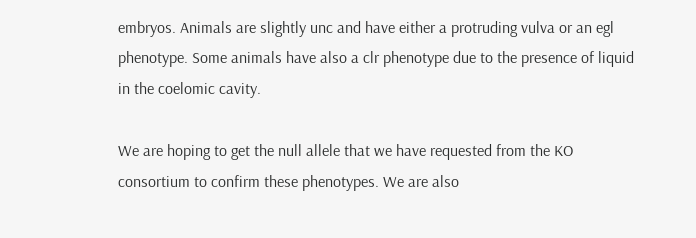embryos. Animals are slightly unc and have either a protruding vulva or an egl phenotype. Some animals have also a clr phenotype due to the presence of liquid in the coelomic cavity.

We are hoping to get the null allele that we have requested from the KO consortium to confirm these phenotypes. We are also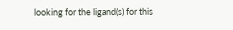looking for the ligand(s) for this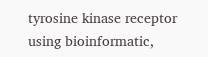tyrosine kinase receptor using bioinformatic,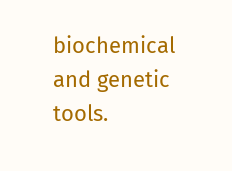biochemical and genetic tools.